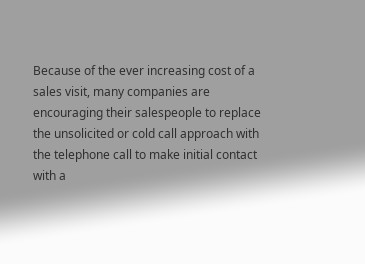Because of the ever increasing cost of a sales visit, many companies are encouraging their salespeople to replace the unsolicited or cold call approach with the telephone call to make initial contact with a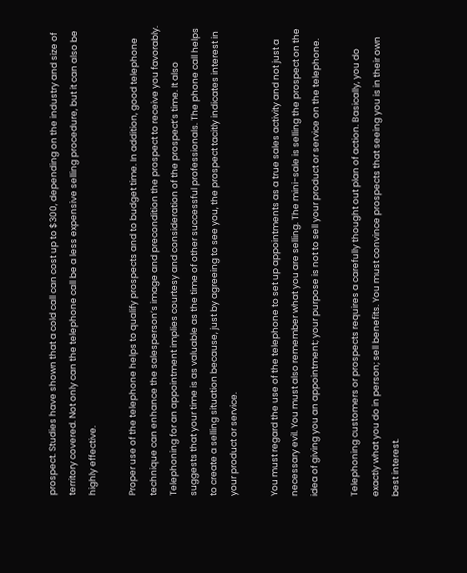prospect. Studies have shown that a cold call can cost up to $300, depending on the industry and size of territory covered. Not only can the telephone call be a less expensive selling procedure, but it can also be highly effective.

Proper use of the telephone helps to qualify prospects and to budget time. In addition, good telephone technique can enhance the salesperson’s image and precondition the prospect to receive you favorably. Telephoning for an appointment implies courtesy and consideration of the prospect’s time. It also suggests that your time is as valuable as the time of other successful professionals. The phone call helps to create a selling situation because, just by agreeing to see you, the prospect tacitly indicates interest in your product or service.

You must regard the use of the telephone to set up appointments as a true sales activity and not just a necessary evil. You must also remember what you are selling. The mini-sale is selling the prospect on the idea of giving you an appointment; your purpose is not to sell your product or service on the telephone.

Telephoning customers or prospects requires a carefully thought out plan of action. Basically, you do exactly what you do in person; sell benefits. You must convince prospects that seeing you is in their own best interest.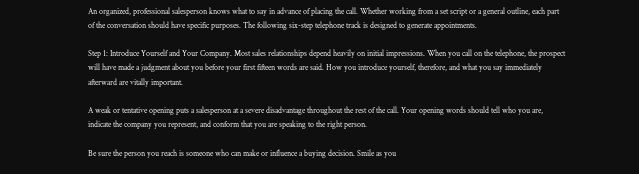An organized, professional salesperson knows what to say in advance of placing the call. Whether working from a set script or a general outline, each part of the conversation should have specific purposes. The following six-step telephone track is designed to generate appointments.

Step 1: Introduce Yourself and Your Company. Most sales relationships depend heavily on initial impressions. When you call on the telephone, the prospect will have made a judgment about you before your first fifteen words are said. How you introduce yourself, therefore, and what you say immediately afterward are vitally important.

A weak or tentative opening puts a salesperson at a severe disadvantage throughout the rest of the call. Your opening words should tell who you are, indicate the company you represent, and conform that you are speaking to the right person.

Be sure the person you reach is someone who can make or influence a buying decision. Smile as you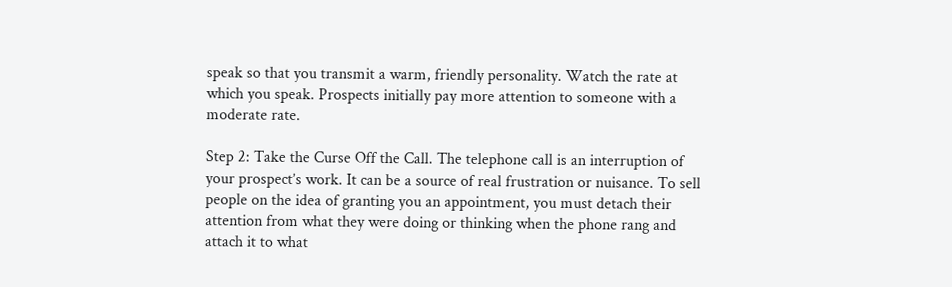speak so that you transmit a warm, friendly personality. Watch the rate at which you speak. Prospects initially pay more attention to someone with a moderate rate.

Step 2: Take the Curse Off the Call. The telephone call is an interruption of your prospect’s work. It can be a source of real frustration or nuisance. To sell people on the idea of granting you an appointment, you must detach their attention from what they were doing or thinking when the phone rang and attach it to what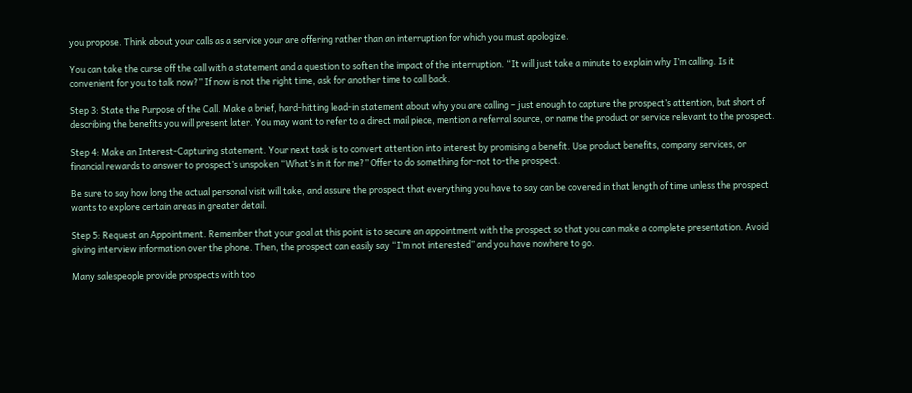you propose. Think about your calls as a service your are offering rather than an interruption for which you must apologize.

You can take the curse off the call with a statement and a question to soften the impact of the interruption. “It will just take a minute to explain why I’m calling. Is it convenient for you to talk now?” If now is not the right time, ask for another time to call back.

Step 3: State the Purpose of the Call. Make a brief, hard-hitting lead-in statement about why you are calling – just enough to capture the prospect’s attention, but short of describing the benefits you will present later. You may want to refer to a direct mail piece, mention a referral source, or name the product or service relevant to the prospect.

Step 4: Make an Interest-Capturing statement. Your next task is to convert attention into interest by promising a benefit. Use product benefits, company services, or financial rewards to answer to prospect’s unspoken “What’s in it for me?” Offer to do something for-not to-the prospect.

Be sure to say how long the actual personal visit will take, and assure the prospect that everything you have to say can be covered in that length of time unless the prospect wants to explore certain areas in greater detail.

Step 5: Request an Appointment. Remember that your goal at this point is to secure an appointment with the prospect so that you can make a complete presentation. Avoid giving interview information over the phone. Then, the prospect can easily say “I’m not interested” and you have nowhere to go.

Many salespeople provide prospects with too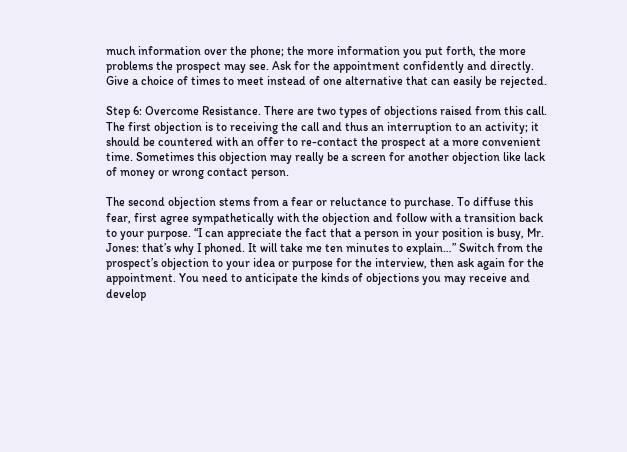much information over the phone; the more information you put forth, the more problems the prospect may see. Ask for the appointment confidently and directly. Give a choice of times to meet instead of one alternative that can easily be rejected.

Step 6: Overcome Resistance. There are two types of objections raised from this call. The first objection is to receiving the call and thus an interruption to an activity; it should be countered with an offer to re-contact the prospect at a more convenient time. Sometimes this objection may really be a screen for another objection like lack of money or wrong contact person.

The second objection stems from a fear or reluctance to purchase. To diffuse this fear, first agree sympathetically with the objection and follow with a transition back to your purpose. “I can appreciate the fact that a person in your position is busy, Mr. Jones: that’s why I phoned. It will take me ten minutes to explain…” Switch from the prospect’s objection to your idea or purpose for the interview, then ask again for the appointment. You need to anticipate the kinds of objections you may receive and develop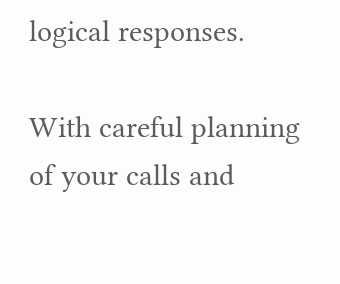logical responses.

With careful planning of your calls and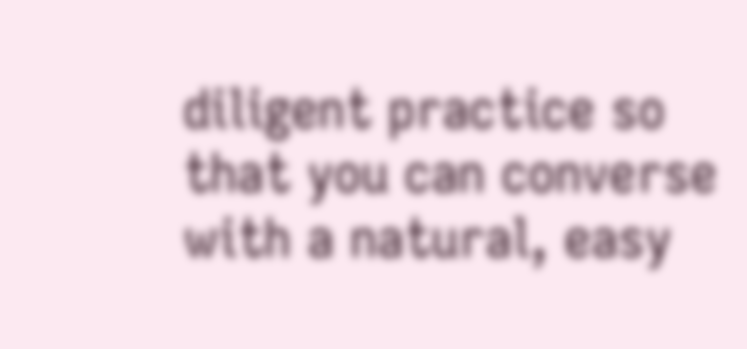diligent practice so that you can converse with a natural, easy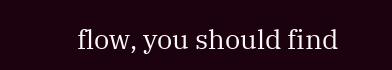flow, you should find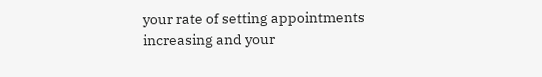your rate of setting appointments increasing and your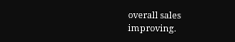overall sales improving.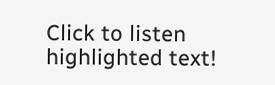Click to listen highlighted text!